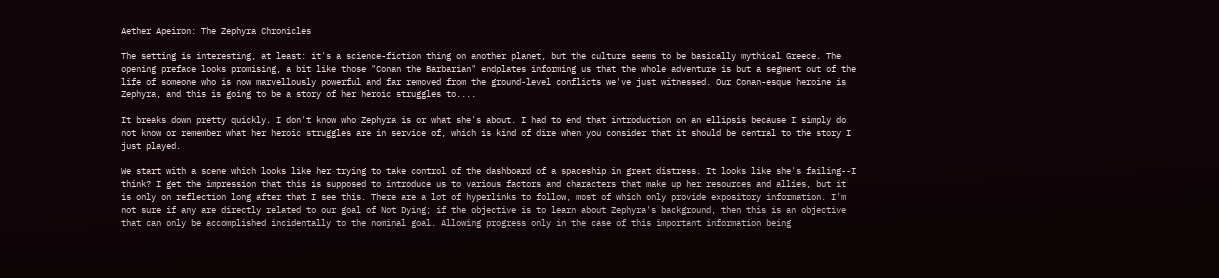Aether Apeiron: The Zephyra Chronicles

The setting is interesting, at least: it's a science-fiction thing on another planet, but the culture seems to be basically mythical Greece. The opening preface looks promising, a bit like those "Conan the Barbarian" endplates informing us that the whole adventure is but a segment out of the life of someone who is now marvellously powerful and far removed from the ground-level conflicts we've just witnessed. Our Conan-esque heroine is Zephyra, and this is going to be a story of her heroic struggles to....

It breaks down pretty quickly. I don't know who Zephyra is or what she's about. I had to end that introduction on an ellipsis because I simply do not know or remember what her heroic struggles are in service of, which is kind of dire when you consider that it should be central to the story I just played.

We start with a scene which looks like her trying to take control of the dashboard of a spaceship in great distress. It looks like she's failing--I think? I get the impression that this is supposed to introduce us to various factors and characters that make up her resources and allies, but it is only on reflection long after that I see this. There are a lot of hyperlinks to follow, most of which only provide expository information. I'm not sure if any are directly related to our goal of Not Dying; if the objective is to learn about Zephyra's background, then this is an objective that can only be accomplished incidentally to the nominal goal. Allowing progress only in the case of this important information being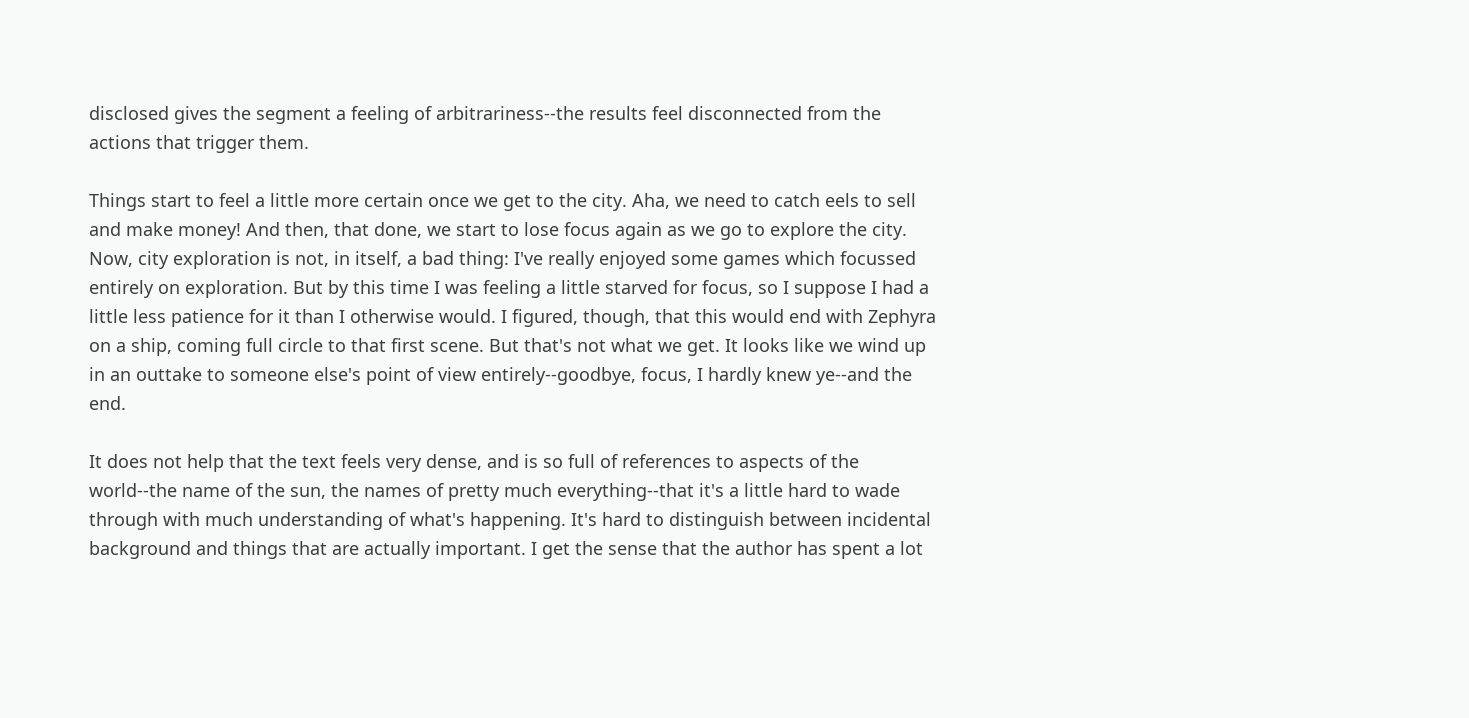disclosed gives the segment a feeling of arbitrariness--the results feel disconnected from the actions that trigger them.

Things start to feel a little more certain once we get to the city. Aha, we need to catch eels to sell and make money! And then, that done, we start to lose focus again as we go to explore the city. Now, city exploration is not, in itself, a bad thing: I've really enjoyed some games which focussed entirely on exploration. But by this time I was feeling a little starved for focus, so I suppose I had a little less patience for it than I otherwise would. I figured, though, that this would end with Zephyra on a ship, coming full circle to that first scene. But that's not what we get. It looks like we wind up in an outtake to someone else's point of view entirely--goodbye, focus, I hardly knew ye--and the end.

It does not help that the text feels very dense, and is so full of references to aspects of the world--the name of the sun, the names of pretty much everything--that it's a little hard to wade through with much understanding of what's happening. It's hard to distinguish between incidental background and things that are actually important. I get the sense that the author has spent a lot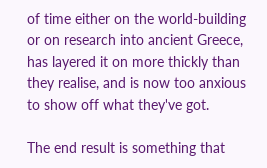of time either on the world-building or on research into ancient Greece, has layered it on more thickly than they realise, and is now too anxious to show off what they've got.

The end result is something that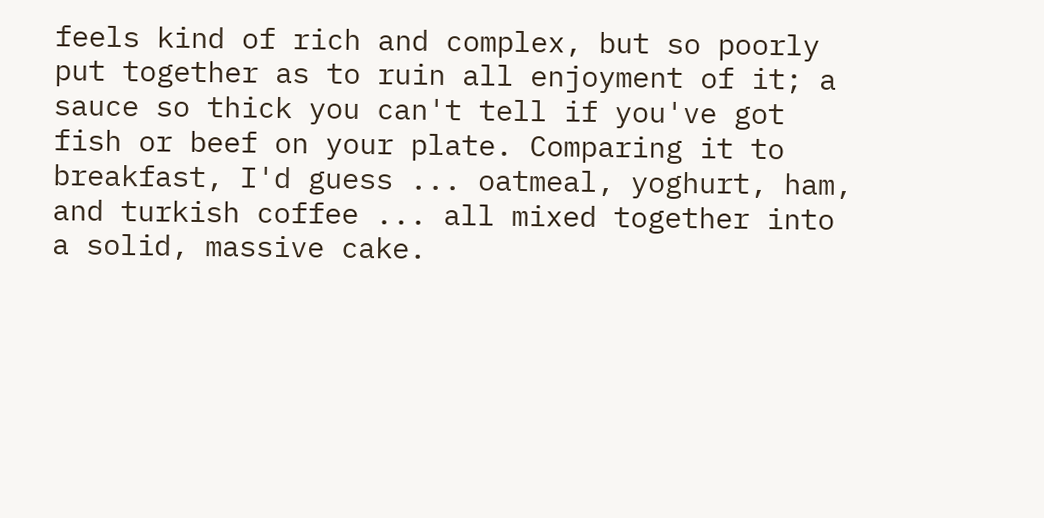feels kind of rich and complex, but so poorly put together as to ruin all enjoyment of it; a sauce so thick you can't tell if you've got fish or beef on your plate. Comparing it to breakfast, I'd guess ... oatmeal, yoghurt, ham, and turkish coffee ... all mixed together into a solid, massive cake.